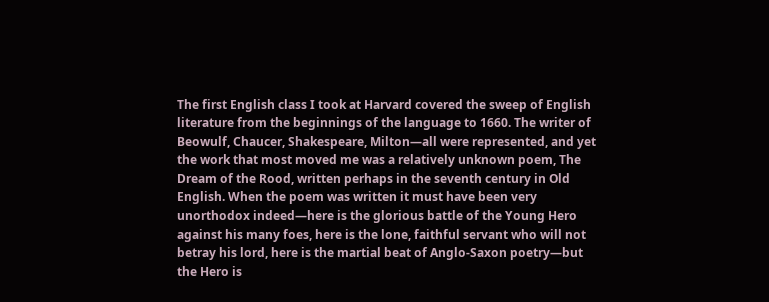The first English class I took at Harvard covered the sweep of English literature from the beginnings of the language to 1660. The writer of Beowulf, Chaucer, Shakespeare, Milton—all were represented, and yet the work that most moved me was a relatively unknown poem, The Dream of the Rood, written perhaps in the seventh century in Old English. When the poem was written it must have been very unorthodox indeed—here is the glorious battle of the Young Hero against his many foes, here is the lone, faithful servant who will not betray his lord, here is the martial beat of Anglo-Saxon poetry—but the Hero is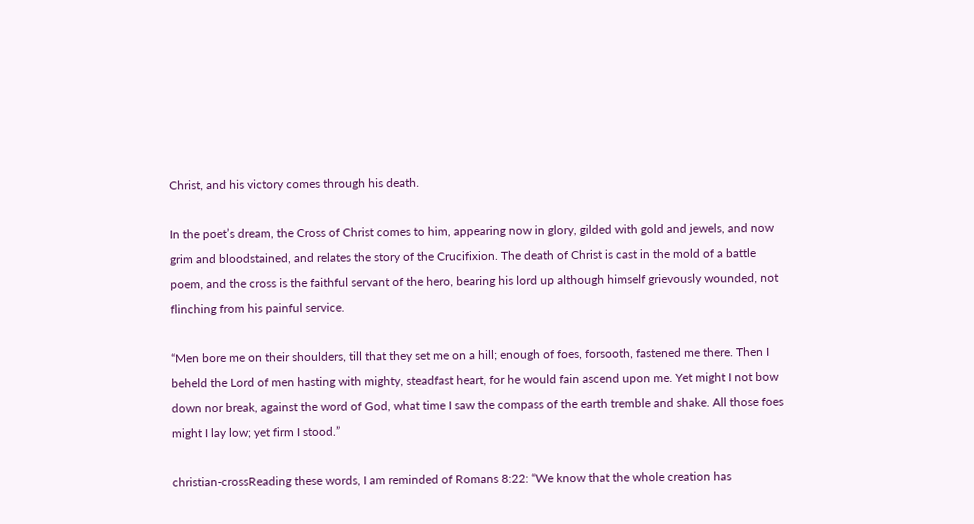Christ, and his victory comes through his death.

In the poet’s dream, the Cross of Christ comes to him, appearing now in glory, gilded with gold and jewels, and now grim and bloodstained, and relates the story of the Crucifixion. The death of Christ is cast in the mold of a battle poem, and the cross is the faithful servant of the hero, bearing his lord up although himself grievously wounded, not flinching from his painful service.

“Men bore me on their shoulders, till that they set me on a hill; enough of foes, forsooth, fastened me there. Then I beheld the Lord of men hasting with mighty, steadfast heart, for he would fain ascend upon me. Yet might I not bow down nor break, against the word of God, what time I saw the compass of the earth tremble and shake. All those foes might I lay low; yet firm I stood.”

christian-crossReading these words, I am reminded of Romans 8:22: “We know that the whole creation has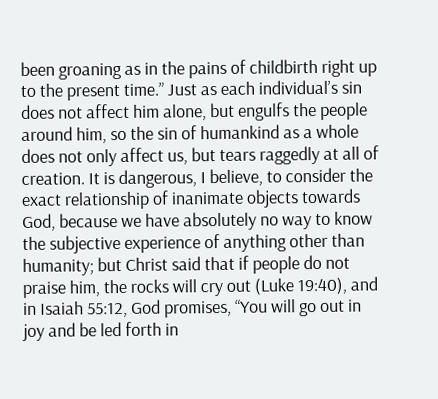been groaning as in the pains of childbirth right up to the present time.” Just as each individual’s sin does not affect him alone, but engulfs the people around him, so the sin of humankind as a whole does not only affect us, but tears raggedly at all of creation. It is dangerous, I believe, to consider the exact relationship of inanimate objects towards God, because we have absolutely no way to know the subjective experience of anything other than humanity; but Christ said that if people do not praise him, the rocks will cry out (Luke 19:40), and in Isaiah 55:12, God promises, “You will go out in joy and be led forth in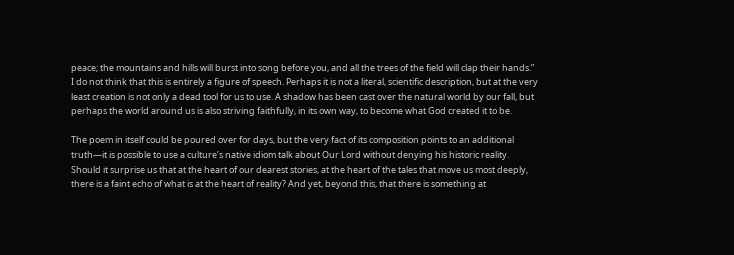peace; the mountains and hills will burst into song before you, and all the trees of the field will clap their hands.” I do not think that this is entirely a figure of speech. Perhaps it is not a literal, scientific description, but at the very least creation is not only a dead tool for us to use. A shadow has been cast over the natural world by our fall, but perhaps the world around us is also striving faithfully, in its own way, to become what God created it to be.

The poem in itself could be poured over for days, but the very fact of its composition points to an additional truth—it is possible to use a culture’s native idiom talk about Our Lord without denying his historic reality. Should it surprise us that at the heart of our dearest stories, at the heart of the tales that move us most deeply, there is a faint echo of what is at the heart of reality? And yet, beyond this, that there is something at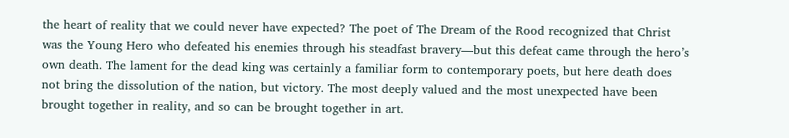the heart of reality that we could never have expected? The poet of The Dream of the Rood recognized that Christ was the Young Hero who defeated his enemies through his steadfast bravery—but this defeat came through the hero’s own death. The lament for the dead king was certainly a familiar form to contemporary poets, but here death does not bring the dissolution of the nation, but victory. The most deeply valued and the most unexpected have been brought together in reality, and so can be brought together in art.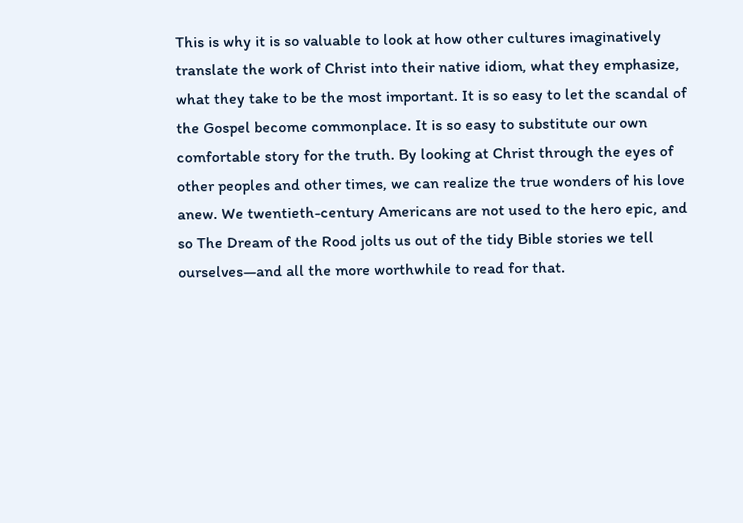This is why it is so valuable to look at how other cultures imaginatively translate the work of Christ into their native idiom, what they emphasize, what they take to be the most important. It is so easy to let the scandal of the Gospel become commonplace. It is so easy to substitute our own comfortable story for the truth. By looking at Christ through the eyes of other peoples and other times, we can realize the true wonders of his love anew. We twentieth-century Americans are not used to the hero epic, and so The Dream of the Rood jolts us out of the tidy Bible stories we tell ourselves—and all the more worthwhile to read for that.